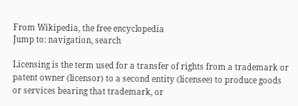From Wikipedia, the free encyclopedia
Jump to: navigation, search

Licensing is the term used for a transfer of rights from a trademark or patent owner (licensor) to a second entity (licensee) to produce goods or services bearing that trademark, or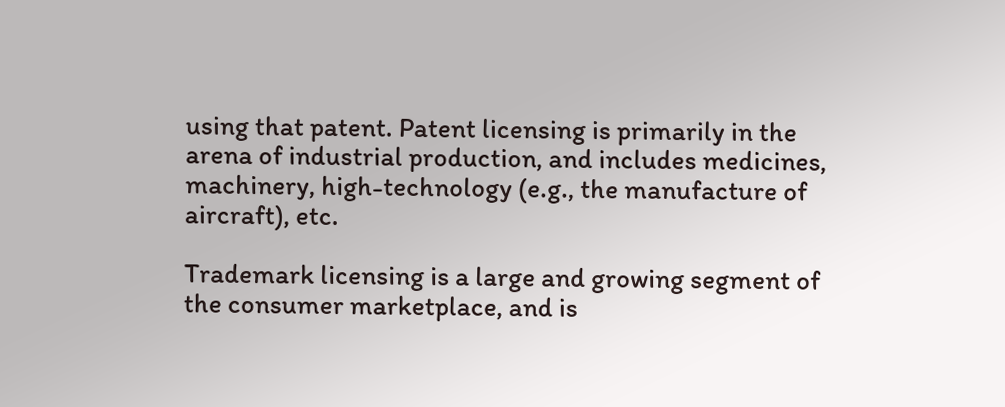using that patent. Patent licensing is primarily in the arena of industrial production, and includes medicines, machinery, high-technology (e.g., the manufacture of aircraft), etc.

Trademark licensing is a large and growing segment of the consumer marketplace, and is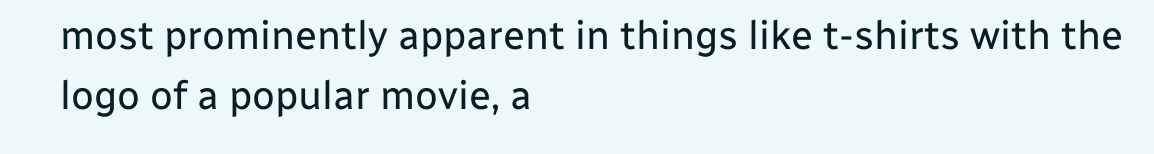most prominently apparent in things like t-shirts with the logo of a popular movie, a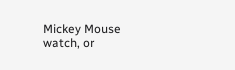Mickey Mouse watch, or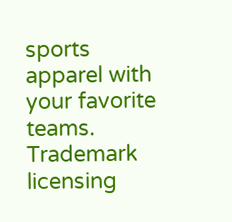sports apparel with your favorite teams. Trademark licensing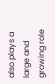also plays a large and growing role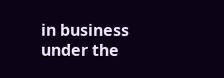in business under the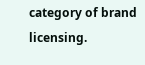category of brand licensing.